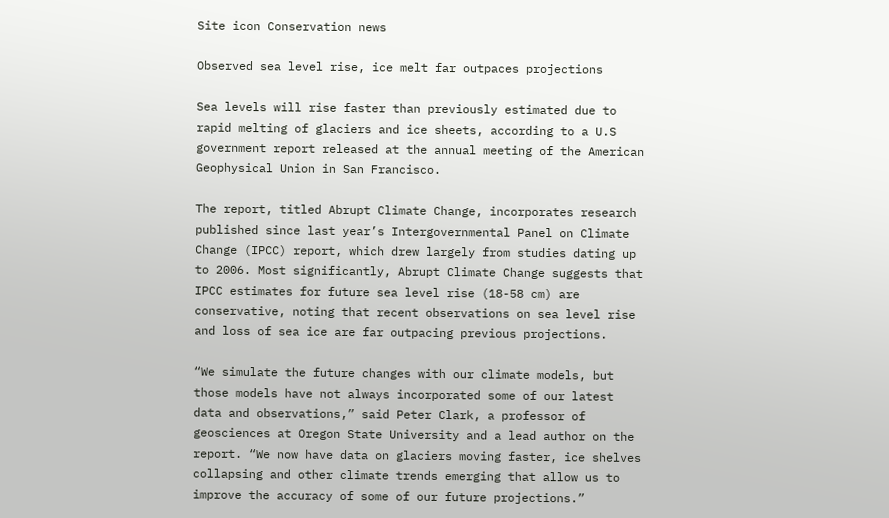Site icon Conservation news

Observed sea level rise, ice melt far outpaces projections

Sea levels will rise faster than previously estimated due to rapid melting of glaciers and ice sheets, according to a U.S government report released at the annual meeting of the American Geophysical Union in San Francisco.

The report, titled Abrupt Climate Change, incorporates research published since last year’s Intergovernmental Panel on Climate Change (IPCC) report, which drew largely from studies dating up to 2006. Most significantly, Abrupt Climate Change suggests that IPCC estimates for future sea level rise (18-58 cm) are conservative, noting that recent observations on sea level rise and loss of sea ice are far outpacing previous projections.

“We simulate the future changes with our climate models, but those models have not always incorporated some of our latest data and observations,” said Peter Clark, a professor of geosciences at Oregon State University and a lead author on the report. “We now have data on glaciers moving faster, ice shelves collapsing and other climate trends emerging that allow us to improve the accuracy of some of our future projections.”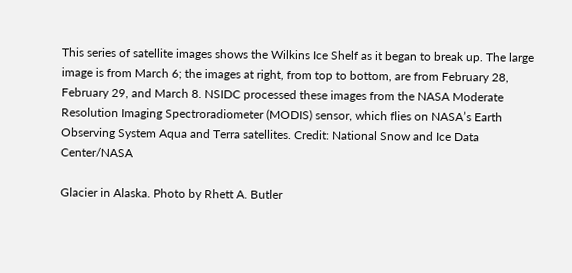This series of satellite images shows the Wilkins Ice Shelf as it began to break up. The large image is from March 6; the images at right, from top to bottom, are from February 28, February 29, and March 8. NSIDC processed these images from the NASA Moderate Resolution Imaging Spectroradiometer (MODIS) sensor, which flies on NASA’s Earth Observing System Aqua and Terra satellites. Credit: National Snow and Ice Data Center/NASA

Glacier in Alaska. Photo by Rhett A. Butler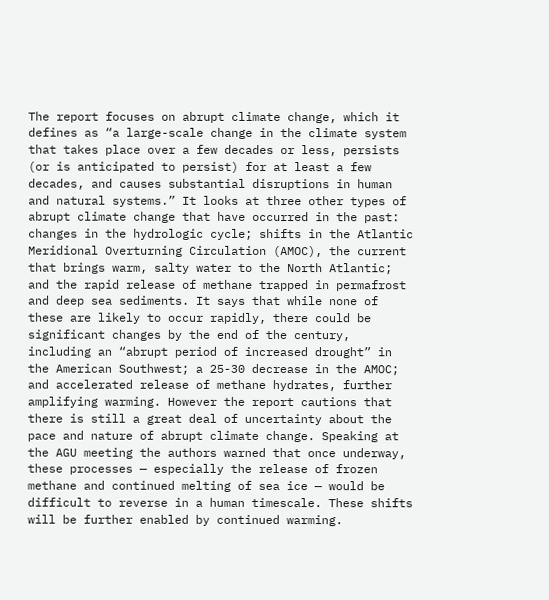The report focuses on abrupt climate change, which it defines as “a large-scale change in the climate system that takes place over a few decades or less, persists (or is anticipated to persist) for at least a few decades, and causes substantial disruptions in human and natural systems.” It looks at three other types of abrupt climate change that have occurred in the past: changes in the hydrologic cycle; shifts in the Atlantic Meridional Overturning Circulation (AMOC), the current that brings warm, salty water to the North Atlantic; and the rapid release of methane trapped in permafrost and deep sea sediments. It says that while none of these are likely to occur rapidly, there could be significant changes by the end of the century, including an “abrupt period of increased drought” in the American Southwest; a 25-30 decrease in the AMOC; and accelerated release of methane hydrates, further amplifying warming. However the report cautions that there is still a great deal of uncertainty about the pace and nature of abrupt climate change. Speaking at the AGU meeting the authors warned that once underway, these processes — especially the release of frozen methane and continued melting of sea ice — would be difficult to reverse in a human timescale. These shifts will be further enabled by continued warming.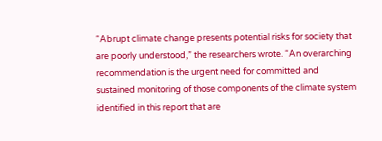“Abrupt climate change presents potential risks for society that are poorly understood,” the researchers wrote. “An overarching recommendation is the urgent need for committed and sustained monitoring of those components of the climate system identified in this report that are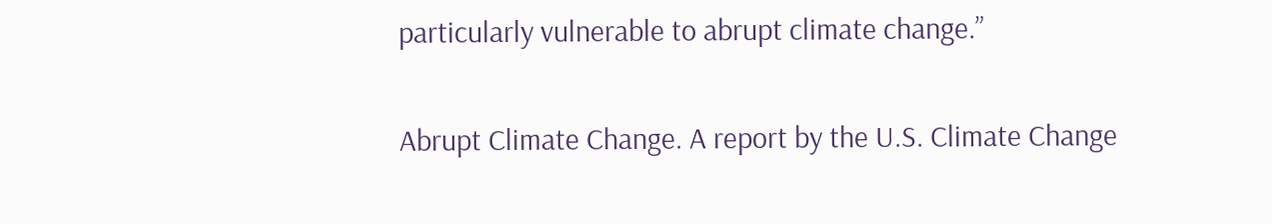particularly vulnerable to abrupt climate change.”

Abrupt Climate Change. A report by the U.S. Climate Change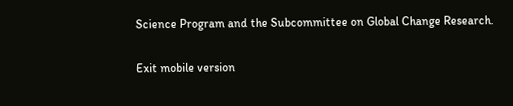Science Program and the Subcommittee on Global Change Research.

Exit mobile version